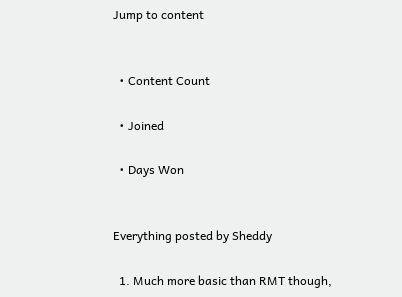Jump to content


  • Content Count

  • Joined

  • Days Won


Everything posted by Sheddy

  1. Much more basic than RMT though,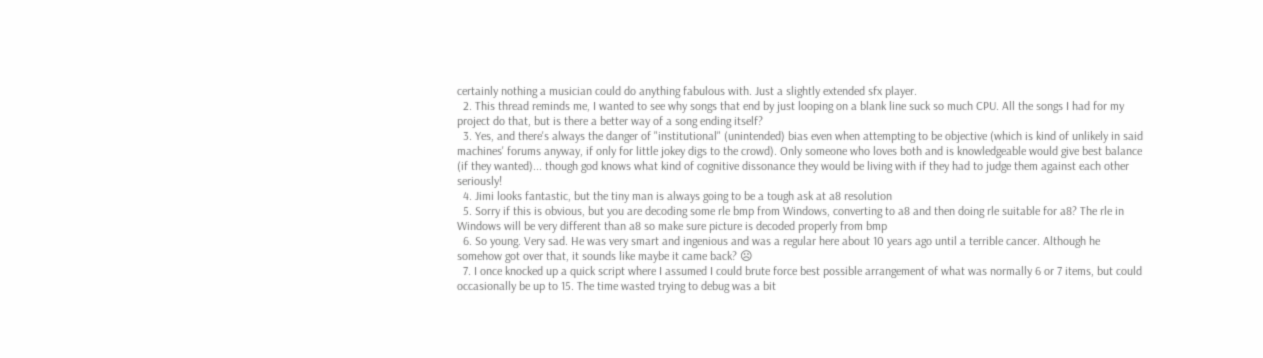certainly nothing a musician could do anything fabulous with. Just a slightly extended sfx player.
  2. This thread reminds me, I wanted to see why songs that end by just looping on a blank line suck so much CPU. All the songs I had for my project do that, but is there a better way of a song ending itself?
  3. Yes, and there's always the danger of "institutional" (unintended) bias even when attempting to be objective (which is kind of unlikely in said machines' forums anyway, if only for little jokey digs to the crowd). Only someone who loves both and is knowledgeable would give best balance (if they wanted)... though god knows what kind of cognitive dissonance they would be living with if they had to judge them against each other seriously!
  4. Jimi looks fantastic, but the tiny man is always going to be a tough ask at a8 resolution
  5. Sorry if this is obvious, but you are decoding some rle bmp from Windows, converting to a8 and then doing rle suitable for a8? The rle in Windows will be very different than a8 so make sure picture is decoded properly from bmp
  6. So young. Very sad. He was very smart and ingenious and was a regular here about 10 years ago until a terrible cancer. Although he somehow got over that, it sounds like maybe it came back? ☹
  7. I once knocked up a quick script where I assumed I could brute force best possible arrangement of what was normally 6 or 7 items, but could occasionally be up to 15. The time wasted trying to debug was a bit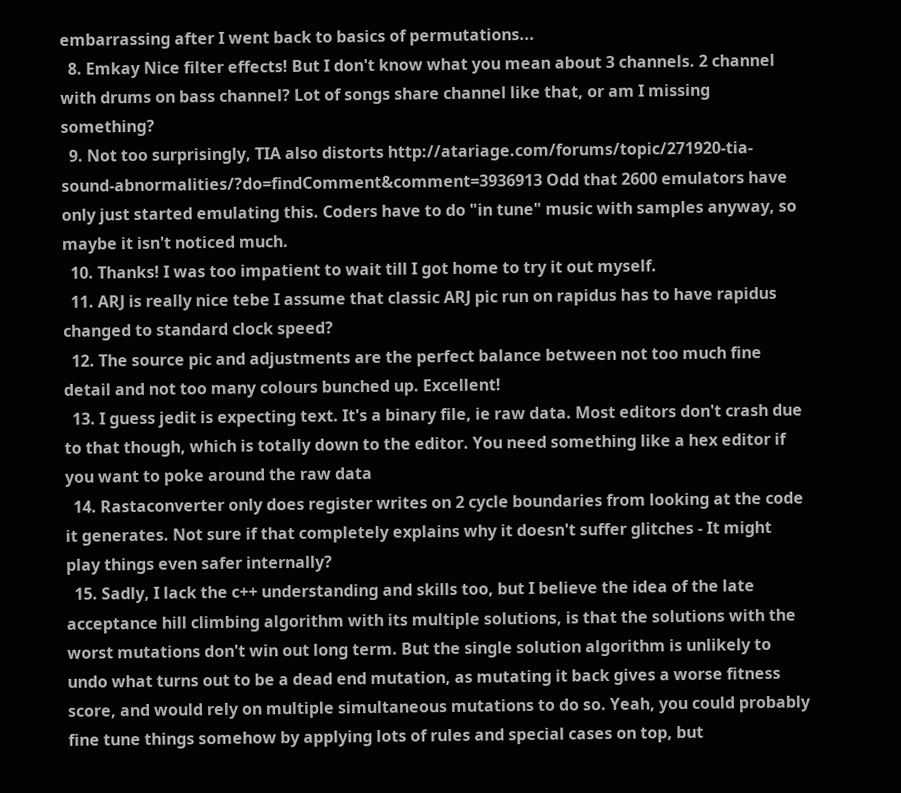embarrassing after I went back to basics of permutations...
  8. Emkay Nice filter effects! But I don't know what you mean about 3 channels. 2 channel with drums on bass channel? Lot of songs share channel like that, or am I missing something?
  9. Not too surprisingly, TIA also distorts http://atariage.com/forums/topic/271920-tia-sound-abnormalities/?do=findComment&comment=3936913 Odd that 2600 emulators have only just started emulating this. Coders have to do "in tune" music with samples anyway, so maybe it isn't noticed much.
  10. Thanks! I was too impatient to wait till I got home to try it out myself.
  11. ARJ is really nice tebe I assume that classic ARJ pic run on rapidus has to have rapidus changed to standard clock speed?
  12. The source pic and adjustments are the perfect balance between not too much fine detail and not too many colours bunched up. Excellent!
  13. I guess jedit is expecting text. It's a binary file, ie raw data. Most editors don't crash due to that though, which is totally down to the editor. You need something like a hex editor if you want to poke around the raw data
  14. Rastaconverter only does register writes on 2 cycle boundaries from looking at the code it generates. Not sure if that completely explains why it doesn't suffer glitches - It might play things even safer internally?
  15. Sadly, I lack the c++ understanding and skills too, but I believe the idea of the late acceptance hill climbing algorithm with its multiple solutions, is that the solutions with the worst mutations don't win out long term. But the single solution algorithm is unlikely to undo what turns out to be a dead end mutation, as mutating it back gives a worse fitness score, and would rely on multiple simultaneous mutations to do so. Yeah, you could probably fine tune things somehow by applying lots of rules and special cases on top, but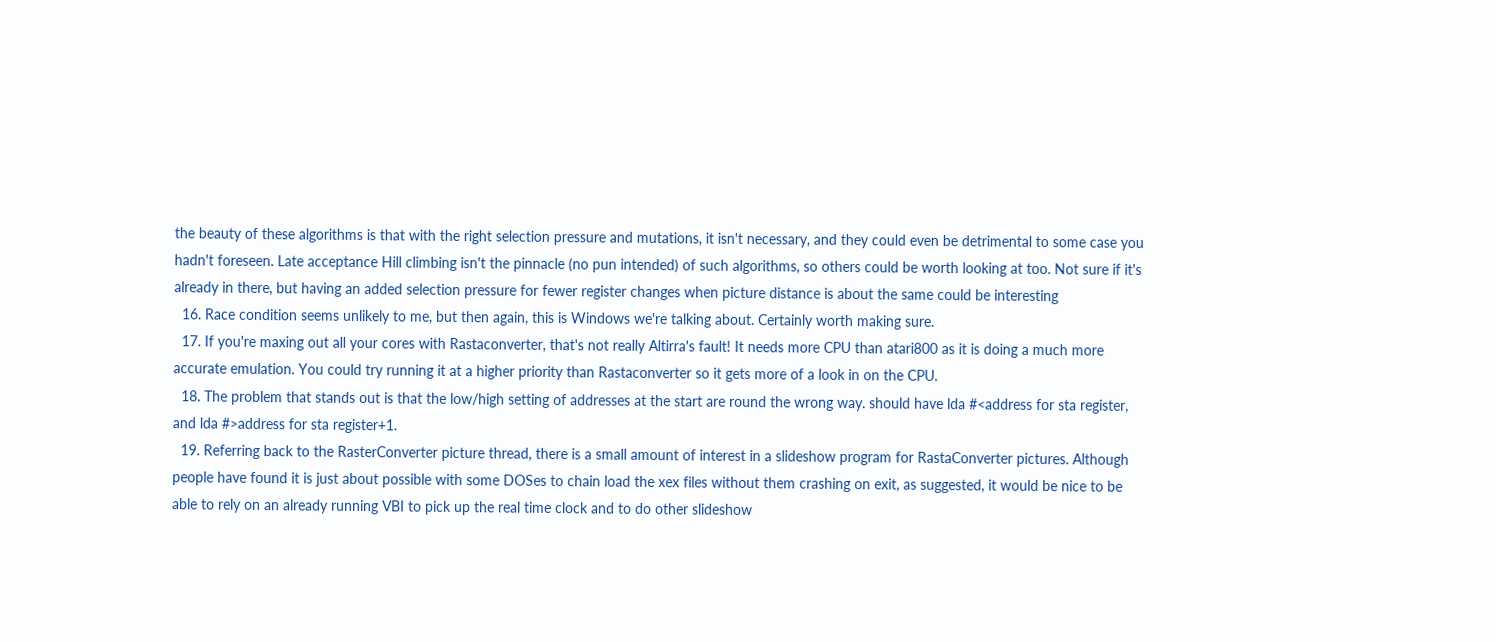the beauty of these algorithms is that with the right selection pressure and mutations, it isn't necessary, and they could even be detrimental to some case you hadn't foreseen. Late acceptance Hill climbing isn't the pinnacle (no pun intended) of such algorithms, so others could be worth looking at too. Not sure if it's already in there, but having an added selection pressure for fewer register changes when picture distance is about the same could be interesting
  16. Race condition seems unlikely to me, but then again, this is Windows we're talking about. Certainly worth making sure.
  17. If you're maxing out all your cores with Rastaconverter, that's not really Altirra's fault! It needs more CPU than atari800 as it is doing a much more accurate emulation. You could try running it at a higher priority than Rastaconverter so it gets more of a look in on the CPU.
  18. The problem that stands out is that the low/high setting of addresses at the start are round the wrong way. should have lda #<address for sta register, and lda #>address for sta register+1.
  19. Referring back to the RasterConverter picture thread, there is a small amount of interest in a slideshow program for RastaConverter pictures. Although people have found it is just about possible with some DOSes to chain load the xex files without them crashing on exit, as suggested, it would be nice to be able to rely on an already running VBI to pick up the real time clock and to do other slideshow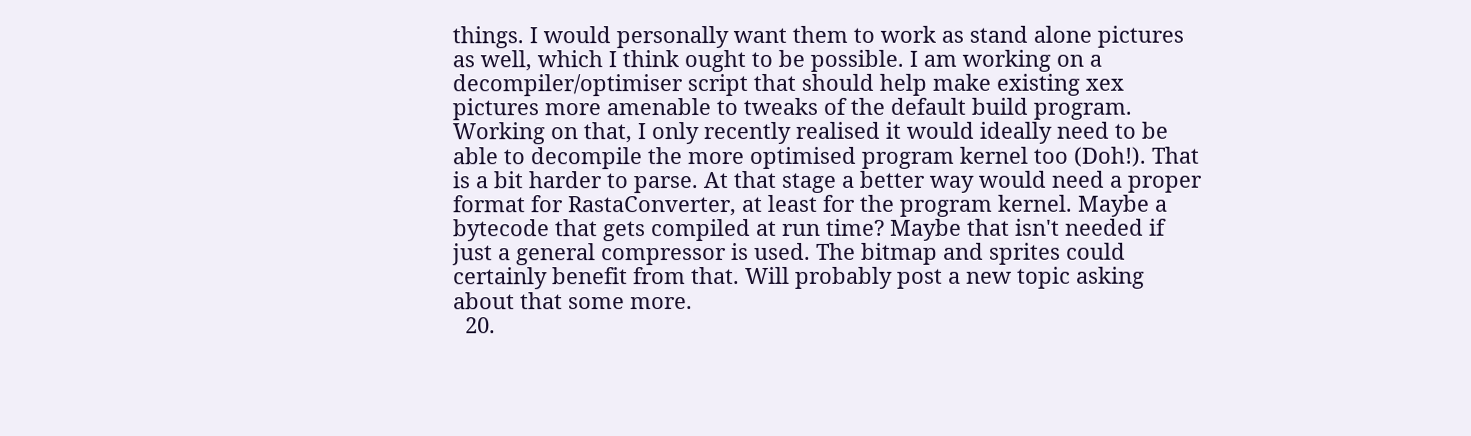things. I would personally want them to work as stand alone pictures as well, which I think ought to be possible. I am working on a decompiler/optimiser script that should help make existing xex pictures more amenable to tweaks of the default build program. Working on that, I only recently realised it would ideally need to be able to decompile the more optimised program kernel too (Doh!). That is a bit harder to parse. At that stage a better way would need a proper format for RastaConverter, at least for the program kernel. Maybe a bytecode that gets compiled at run time? Maybe that isn't needed if just a general compressor is used. The bitmap and sprites could certainly benefit from that. Will probably post a new topic asking about that some more.
  20.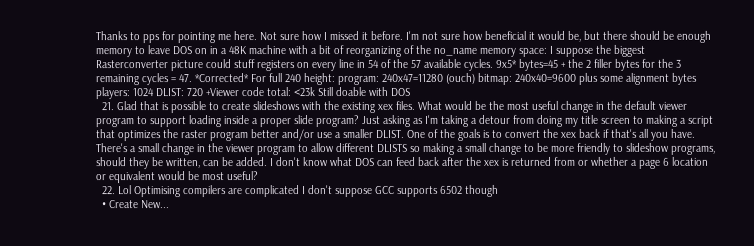Thanks to pps for pointing me here. Not sure how I missed it before. I'm not sure how beneficial it would be, but there should be enough memory to leave DOS on in a 48K machine with a bit of reorganizing of the no_name memory space: I suppose the biggest Rasterconverter picture could stuff registers on every line in 54 of the 57 available cycles. 9x5* bytes=45 + the 2 filler bytes for the 3 remaining cycles = 47. *Corrected* For full 240 height: program: 240x47=11280 (ouch) bitmap: 240x40=9600 plus some alignment bytes players: 1024 DLIST: 720 +Viewer code total: <23k Still doable with DOS
  21. Glad that is possible to create slideshows with the existing xex files. What would be the most useful change in the default viewer program to support loading inside a proper slide program? Just asking as I'm taking a detour from doing my title screen to making a script that optimizes the raster program better and/or use a smaller DLIST. One of the goals is to convert the xex back if that's all you have. There's a small change in the viewer program to allow different DLISTS so making a small change to be more friendly to slideshow programs, should they be written, can be added. I don't know what DOS can feed back after the xex is returned from or whether a page 6 location or equivalent would be most useful?
  22. Lol Optimising compilers are complicated I don't suppose GCC supports 6502 though
  • Create New...